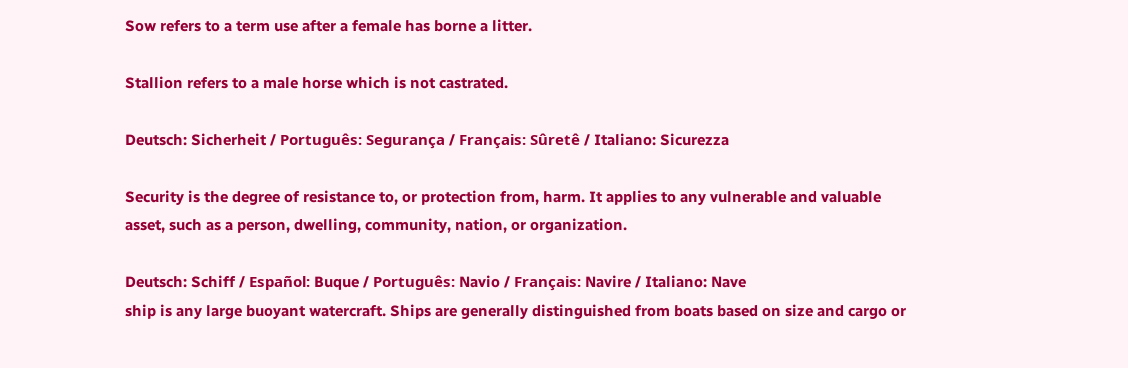Sow refers to a term use after a female has borne a litter.

Stallion refers to a male horse which is not castrated.

Deutsch: Sicherheit / Português: Segurança / Français: Sûretê / Italiano: Sicurezza

Security is the degree of resistance to, or protection from, harm. It applies to any vulnerable and valuable asset, such as a person, dwelling, community, nation, or organization.

Deutsch: Schiff / Español: Buque / Português: Navio / Français: Navire / Italiano: Nave
ship is any large buoyant watercraft. Ships are generally distinguished from boats based on size and cargo or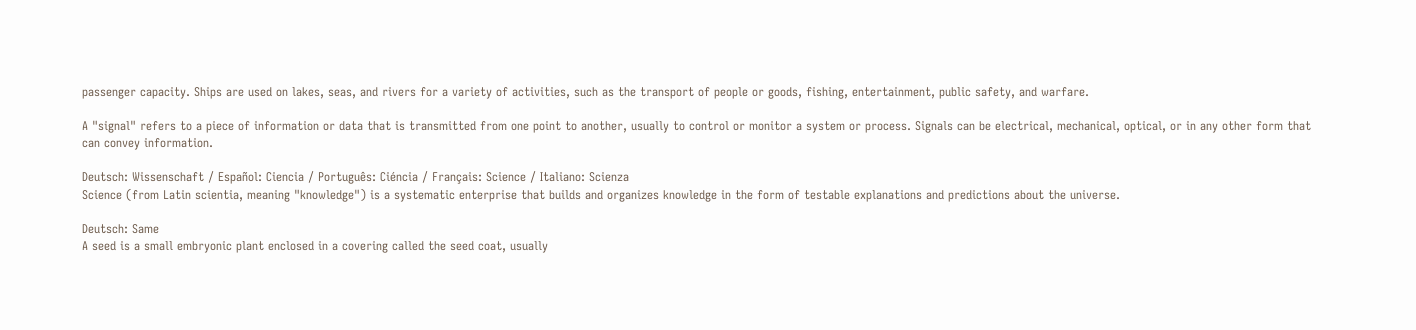passenger capacity. Ships are used on lakes, seas, and rivers for a variety of activities, such as the transport of people or goods, fishing, entertainment, public safety, and warfare.

A "signal" refers to a piece of information or data that is transmitted from one point to another, usually to control or monitor a system or process. Signals can be electrical, mechanical, optical, or in any other form that can convey information.

Deutsch: Wissenschaft / Español: Ciencia / Português: Ciéncia / Français: Science / Italiano: Scienza
Science (from Latin scientia, meaning "knowledge") is a systematic enterprise that builds and organizes knowledge in the form of testable explanations and predictions about the universe.

Deutsch: Same
A seed is a small embryonic plant enclosed in a covering called the seed coat, usually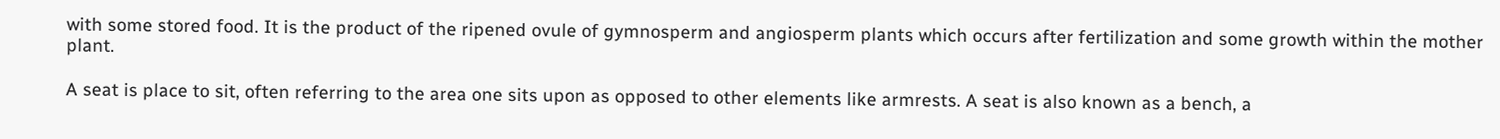with some stored food. It is the product of the ripened ovule of gymnosperm and angiosperm plants which occurs after fertilization and some growth within the mother plant.

A seat is place to sit, often referring to the area one sits upon as opposed to other elements like armrests. A seat is also known as a bench, a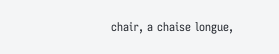chair, a chaise longue,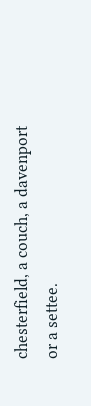chesterfield, a couch, a davenport or a settee.